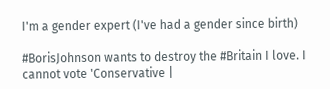I'm a gender expert (I've had a gender since birth)

#BorisJohnson wants to destroy the #Britain I love. I cannot vote 'Conservative |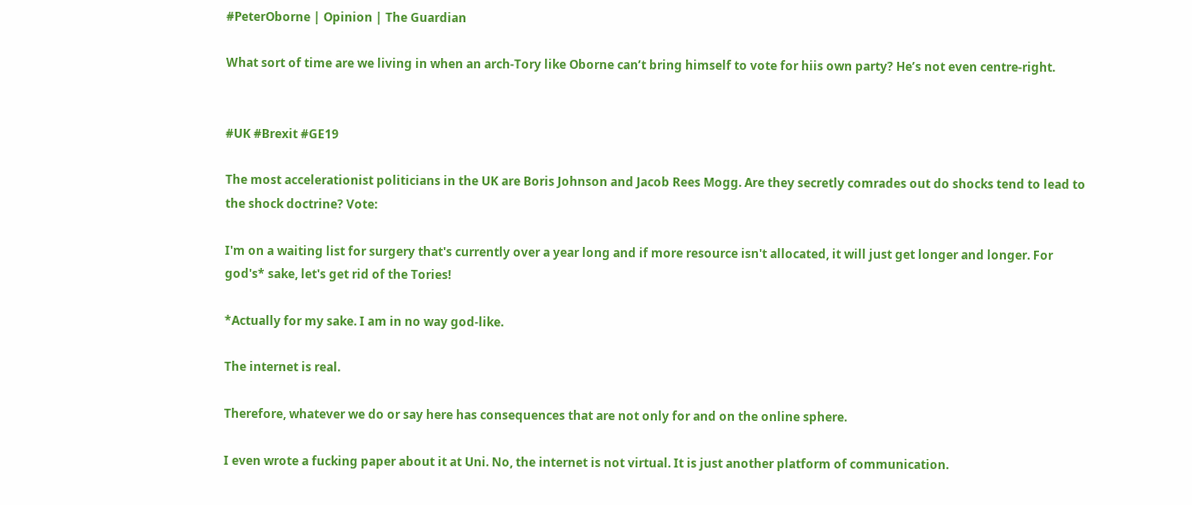#PeterOborne | Opinion | The Guardian

What sort of time are we living in when an arch-Tory like Oborne can’t bring himself to vote for hiis own party? He’s not even centre-right.


#UK #Brexit #GE19

The most accelerationist politicians in the UK are Boris Johnson and Jacob Rees Mogg. Are they secretly comrades out do shocks tend to lead to the shock doctrine? Vote:

I'm on a waiting list for surgery that's currently over a year long and if more resource isn't allocated, it will just get longer and longer. For god's* sake, let's get rid of the Tories!

*Actually for my sake. I am in no way god-like.

The internet is real.

Therefore, whatever we do or say here has consequences that are not only for and on the online sphere.

I even wrote a fucking paper about it at Uni. No, the internet is not virtual. It is just another platform of communication.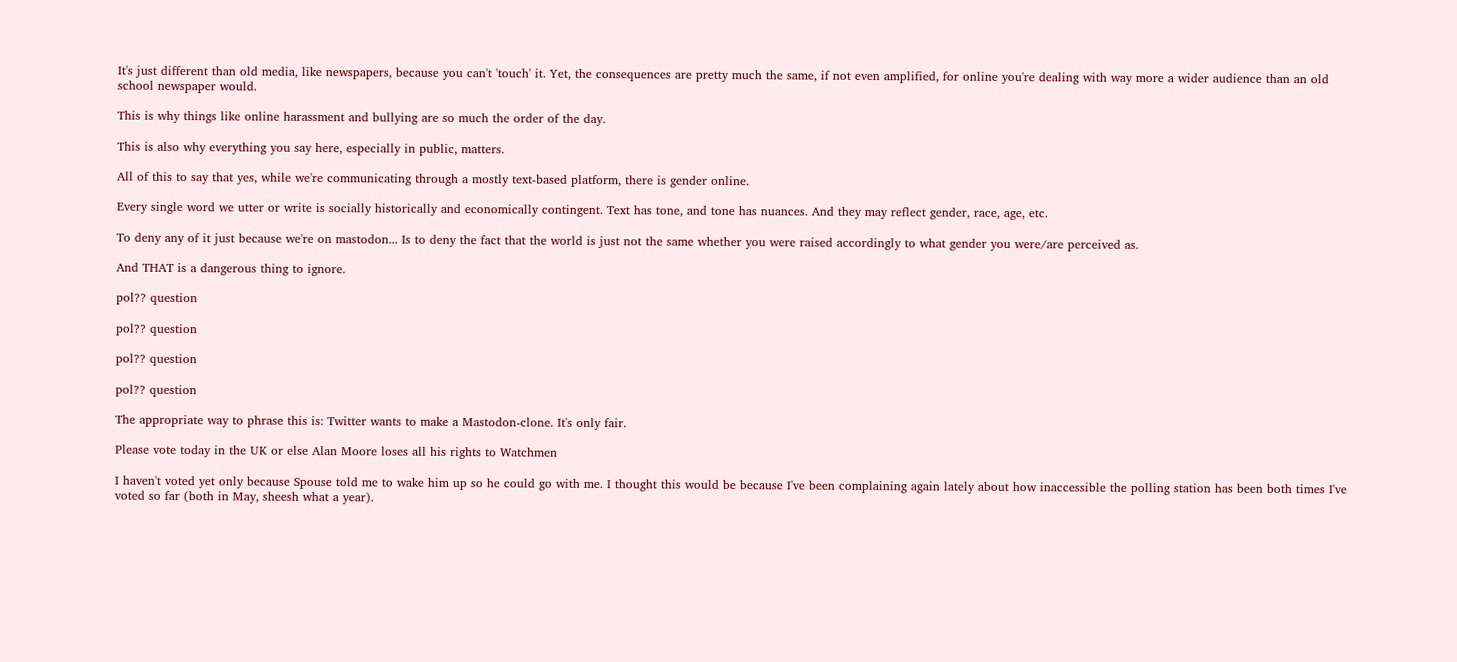It's just different than old media, like newspapers, because you can't 'touch' it. Yet, the consequences are pretty much the same, if not even amplified, for online you're dealing with way more a wider audience than an old school newspaper would.

This is why things like online harassment and bullying are so much the order of the day.

This is also why everything you say here, especially in public, matters.

All of this to say that yes, while we're communicating through a mostly text-based platform, there is gender online.

Every single word we utter or write is socially historically and economically contingent. Text has tone, and tone has nuances. And they may reflect gender, race, age, etc.

To deny any of it just because we're on mastodon... Is to deny the fact that the world is just not the same whether you were raised accordingly to what gender you were/are perceived as.

And THAT is a dangerous thing to ignore.

pol?? question

pol?? question

pol?? question

pol?? question

The appropriate way to phrase this is: Twitter wants to make a Mastodon-clone. It's only fair.

Please vote today in the UK or else Alan Moore loses all his rights to Watchmen

I haven't voted yet only because Spouse told me to wake him up so he could go with me. I thought this would be because I've been complaining again lately about how inaccessible the polling station has been both times I've voted so far (both in May, sheesh what a year).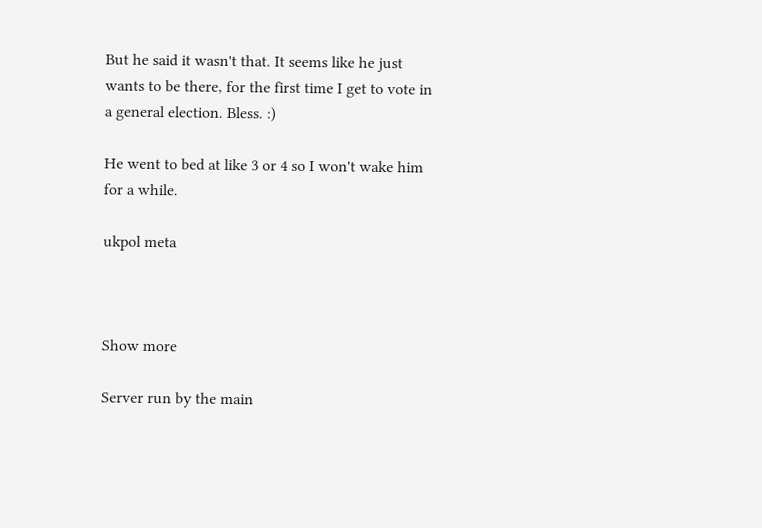But he said it wasn't that. It seems like he just wants to be there, for the first time I get to vote in a general election. Bless. :)

He went to bed at like 3 or 4 so I won't wake him for a while.

ukpol meta



Show more

Server run by the main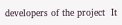developers of the project  It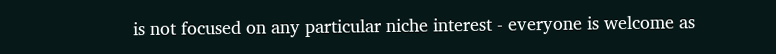is not focused on any particular niche interest - everyone is welcome as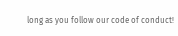long as you follow our code of conduct!